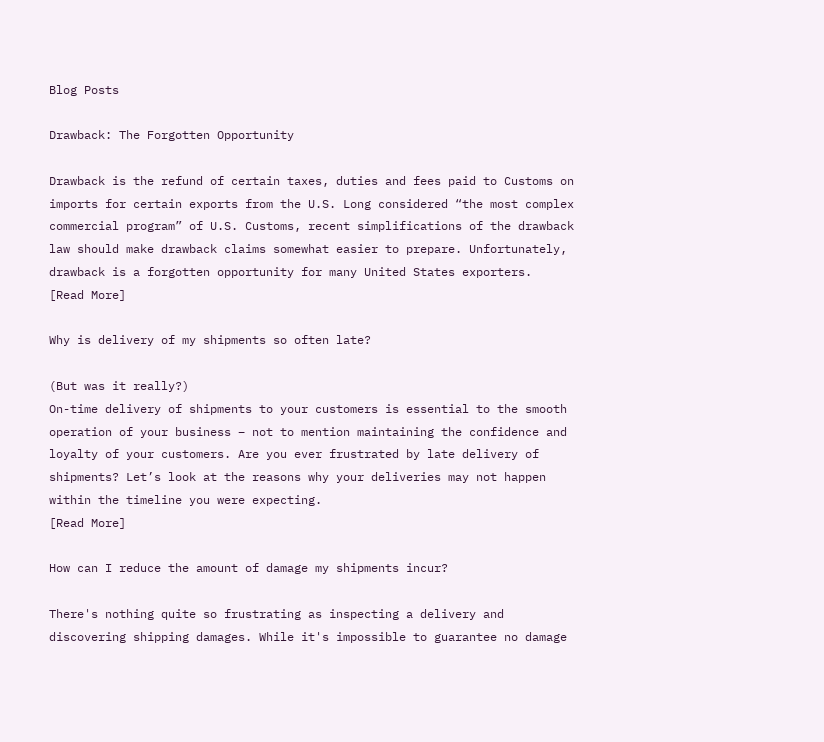Blog Posts

Drawback: The Forgotten Opportunity

Drawback is the refund of certain taxes, duties and fees paid to Customs on imports for certain exports from the U.S. Long considered “the most complex commercial program” of U.S. Customs, recent simplifications of the drawback law should make drawback claims somewhat easier to prepare. Unfortunately, drawback is a forgotten opportunity for many United States exporters.
[Read More]

Why is delivery of my shipments so often late?

(But was it really?)
On-time delivery of shipments to your customers is essential to the smooth operation of your business – not to mention maintaining the confidence and loyalty of your customers. Are you ever frustrated by late delivery of shipments? Let’s look at the reasons why your deliveries may not happen within the timeline you were expecting.
[Read More]

How can I reduce the amount of damage my shipments incur?

There's nothing quite so frustrating as inspecting a delivery and discovering shipping damages. While it's impossible to guarantee no damage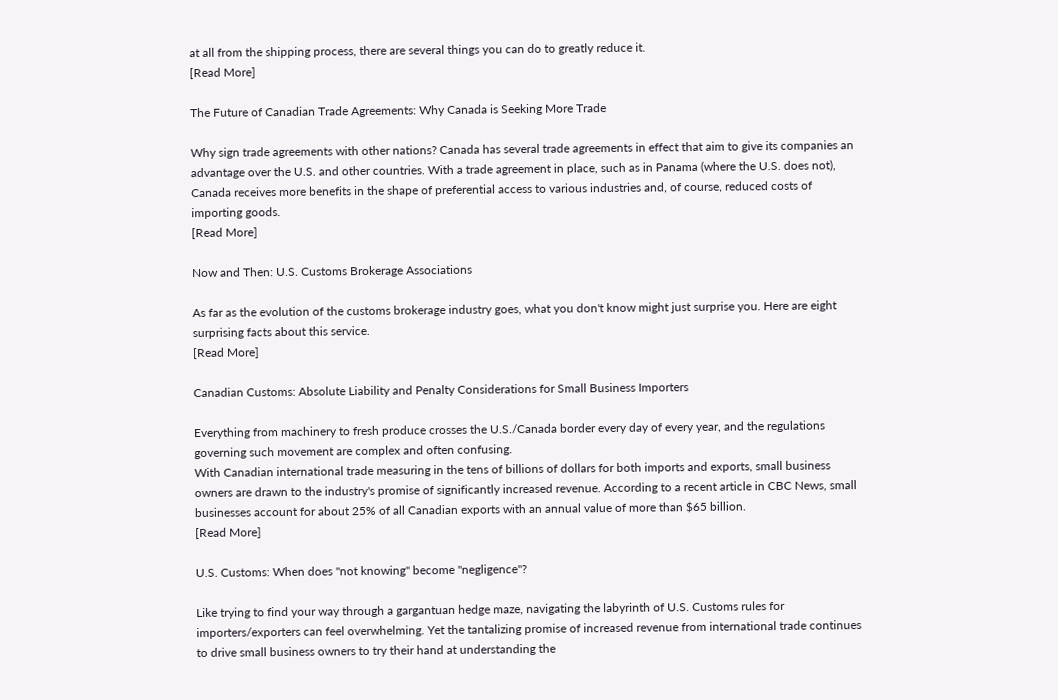at all from the shipping process, there are several things you can do to greatly reduce it.
[Read More]

The Future of Canadian Trade Agreements: Why Canada is Seeking More Trade

Why sign trade agreements with other nations? Canada has several trade agreements in effect that aim to give its companies an advantage over the U.S. and other countries. With a trade agreement in place, such as in Panama (where the U.S. does not), Canada receives more benefits in the shape of preferential access to various industries and, of course, reduced costs of importing goods.
[Read More]

Now and Then: U.S. Customs Brokerage Associations

As far as the evolution of the customs brokerage industry goes, what you don't know might just surprise you. Here are eight surprising facts about this service.
[Read More]

Canadian Customs: Absolute Liability and Penalty Considerations for Small Business Importers

Everything from machinery to fresh produce crosses the U.S./Canada border every day of every year, and the regulations governing such movement are complex and often confusing.
With Canadian international trade measuring in the tens of billions of dollars for both imports and exports, small business owners are drawn to the industry's promise of significantly increased revenue. According to a recent article in CBC News, small businesses account for about 25% of all Canadian exports with an annual value of more than $65 billion.
[Read More]

U.S. Customs: When does "not knowing" become "negligence"?

Like trying to find your way through a gargantuan hedge maze, navigating the labyrinth of U.S. Customs rules for importers/exporters can feel overwhelming. Yet the tantalizing promise of increased revenue from international trade continues to drive small business owners to try their hand at understanding the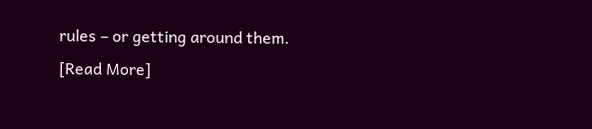rules – or getting around them.
[Read More]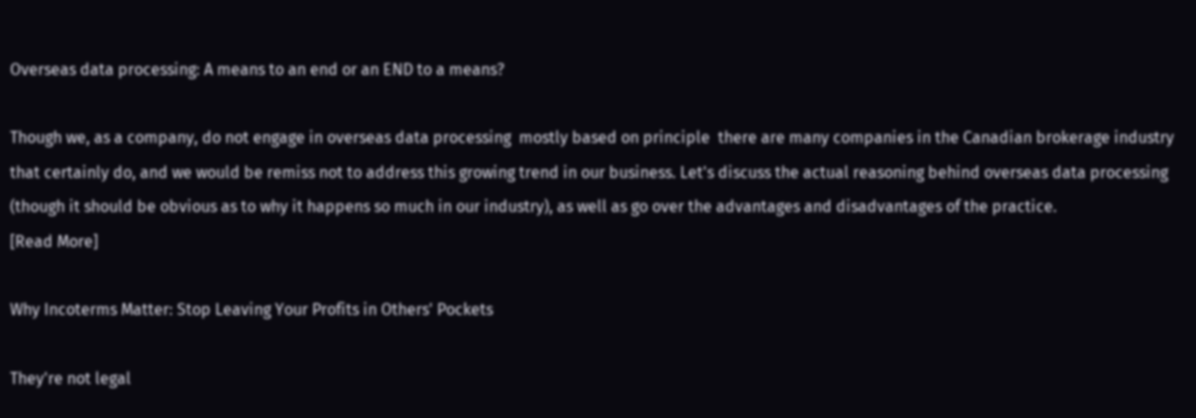Overseas data processing: A means to an end or an END to a means?

Though we, as a company, do not engage in overseas data processing  mostly based on principle  there are many companies in the Canadian brokerage industry that certainly do, and we would be remiss not to address this growing trend in our business. Let's discuss the actual reasoning behind overseas data processing (though it should be obvious as to why it happens so much in our industry), as well as go over the advantages and disadvantages of the practice.
[Read More]

Why Incoterms Matter: Stop Leaving Your Profits in Others' Pockets

They're not legal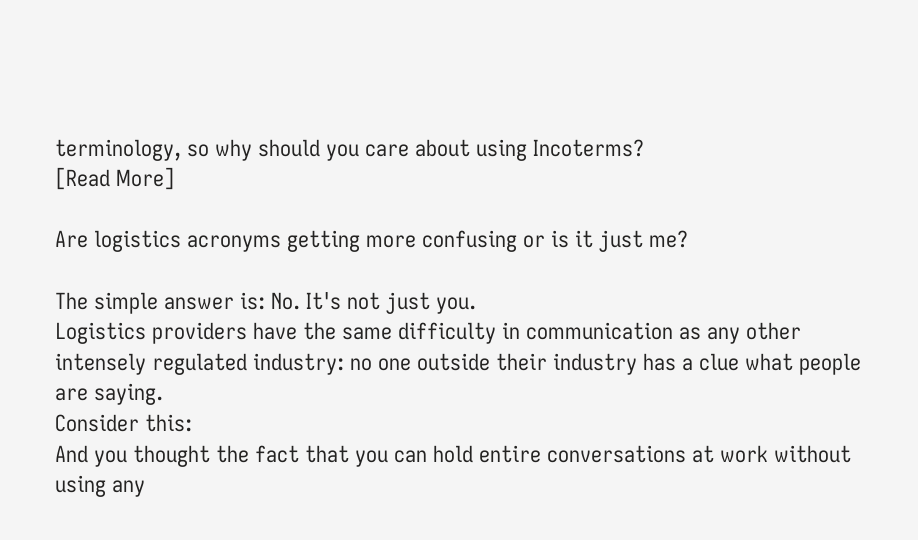terminology, so why should you care about using Incoterms?
[Read More]

Are logistics acronyms getting more confusing or is it just me?

The simple answer is: No. It's not just you.
Logistics providers have the same difficulty in communication as any other intensely regulated industry: no one outside their industry has a clue what people are saying.
Consider this:
And you thought the fact that you can hold entire conversations at work without using any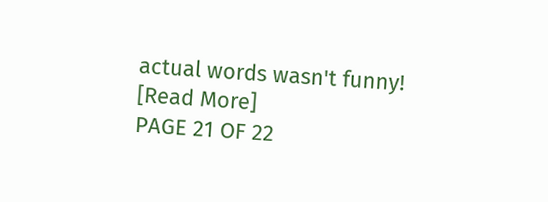actual words wasn't funny!
[Read More]
PAGE 21 OF 22